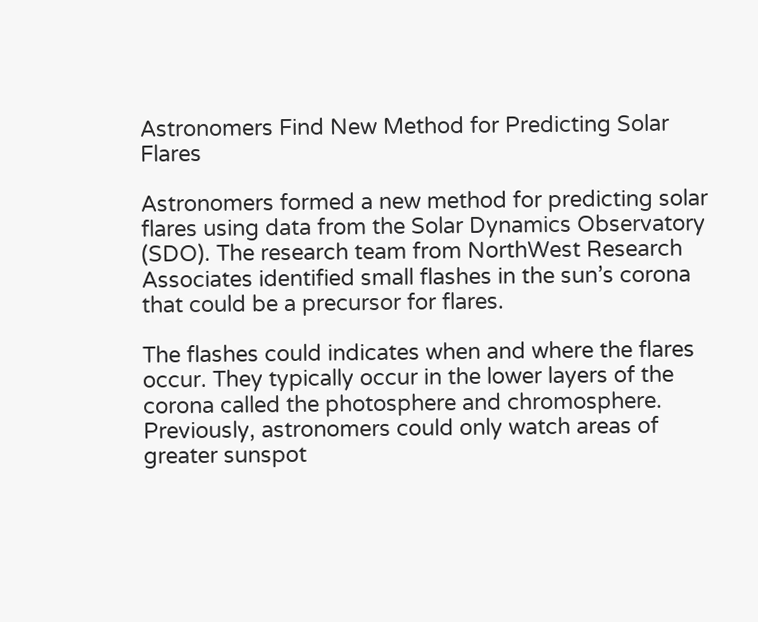Astronomers Find New Method for Predicting Solar Flares

Astronomers formed a new method for predicting solar flares using data from the Solar Dynamics Observatory (SDO). The research team from NorthWest Research Associates identified small flashes in the sun’s corona that could be a precursor for flares.

The flashes could indicates when and where the flares occur. They typically occur in the lower layers of the corona called the photosphere and chromosphere. Previously, astronomers could only watch areas of greater sunspot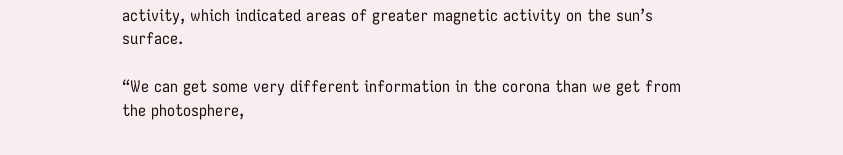activity, which indicated areas of greater magnetic activity on the sun’s surface.

“We can get some very different information in the corona than we get from the photosphere,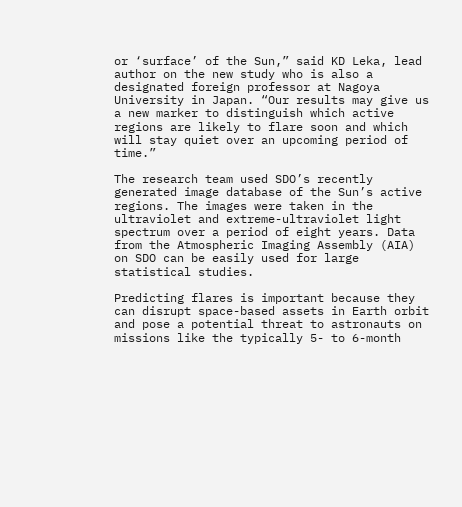or ‘surface’ of the Sun,” said KD Leka, lead author on the new study who is also a designated foreign professor at Nagoya University in Japan. “Our results may give us a new marker to distinguish which active regions are likely to flare soon and which will stay quiet over an upcoming period of time.”

The research team used SDO’s recently generated image database of the Sun’s active regions. The images were taken in the ultraviolet and extreme-ultraviolet light spectrum over a period of eight years. Data from the Atmospheric Imaging Assembly (AIA) on SDO can be easily used for large statistical studies.

Predicting flares is important because they can disrupt space-based assets in Earth orbit and pose a potential threat to astronauts on missions like the typically 5- to 6-month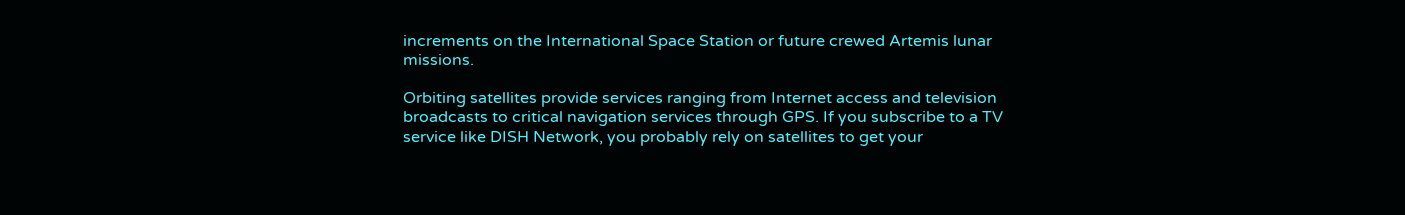increments on the International Space Station or future crewed Artemis lunar missions.

Orbiting satellites provide services ranging from Internet access and television broadcasts to critical navigation services through GPS. If you subscribe to a TV service like DISH Network, you probably rely on satellites to get your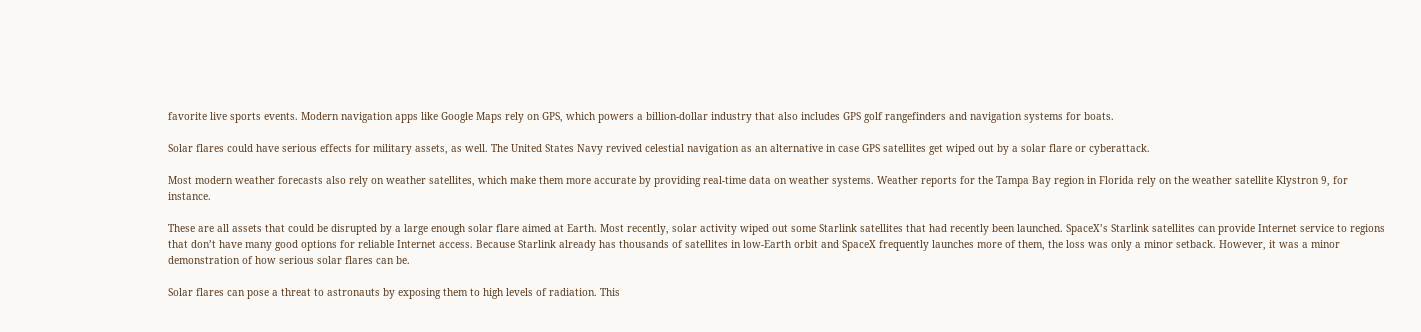favorite live sports events. Modern navigation apps like Google Maps rely on GPS, which powers a billion-dollar industry that also includes GPS golf rangefinders and navigation systems for boats.

Solar flares could have serious effects for military assets, as well. The United States Navy revived celestial navigation as an alternative in case GPS satellites get wiped out by a solar flare or cyberattack.

Most modern weather forecasts also rely on weather satellites, which make them more accurate by providing real-time data on weather systems. Weather reports for the Tampa Bay region in Florida rely on the weather satellite Klystron 9, for instance.

These are all assets that could be disrupted by a large enough solar flare aimed at Earth. Most recently, solar activity wiped out some Starlink satellites that had recently been launched. SpaceX’s Starlink satellites can provide Internet service to regions that don’t have many good options for reliable Internet access. Because Starlink already has thousands of satellites in low-Earth orbit and SpaceX frequently launches more of them, the loss was only a minor setback. However, it was a minor demonstration of how serious solar flares can be.

Solar flares can pose a threat to astronauts by exposing them to high levels of radiation. This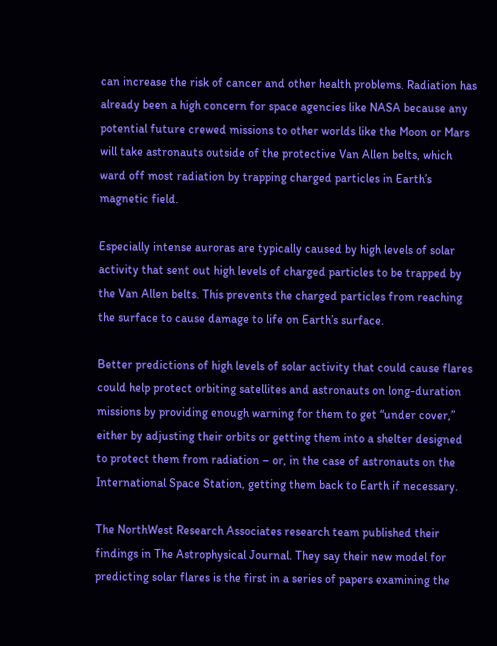can increase the risk of cancer and other health problems. Radiation has already been a high concern for space agencies like NASA because any potential future crewed missions to other worlds like the Moon or Mars will take astronauts outside of the protective Van Allen belts, which ward off most radiation by trapping charged particles in Earth’s magnetic field.

Especially intense auroras are typically caused by high levels of solar activity that sent out high levels of charged particles to be trapped by the Van Allen belts. This prevents the charged particles from reaching the surface to cause damage to life on Earth’s surface.

Better predictions of high levels of solar activity that could cause flares could help protect orbiting satellites and astronauts on long-duration missions by providing enough warning for them to get “under cover,” either by adjusting their orbits or getting them into a shelter designed to protect them from radiation – or, in the case of astronauts on the International Space Station, getting them back to Earth if necessary.

The NorthWest Research Associates research team published their findings in The Astrophysical Journal. They say their new model for predicting solar flares is the first in a series of papers examining the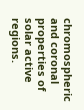chromospheric and coronal properties of solar active regions.